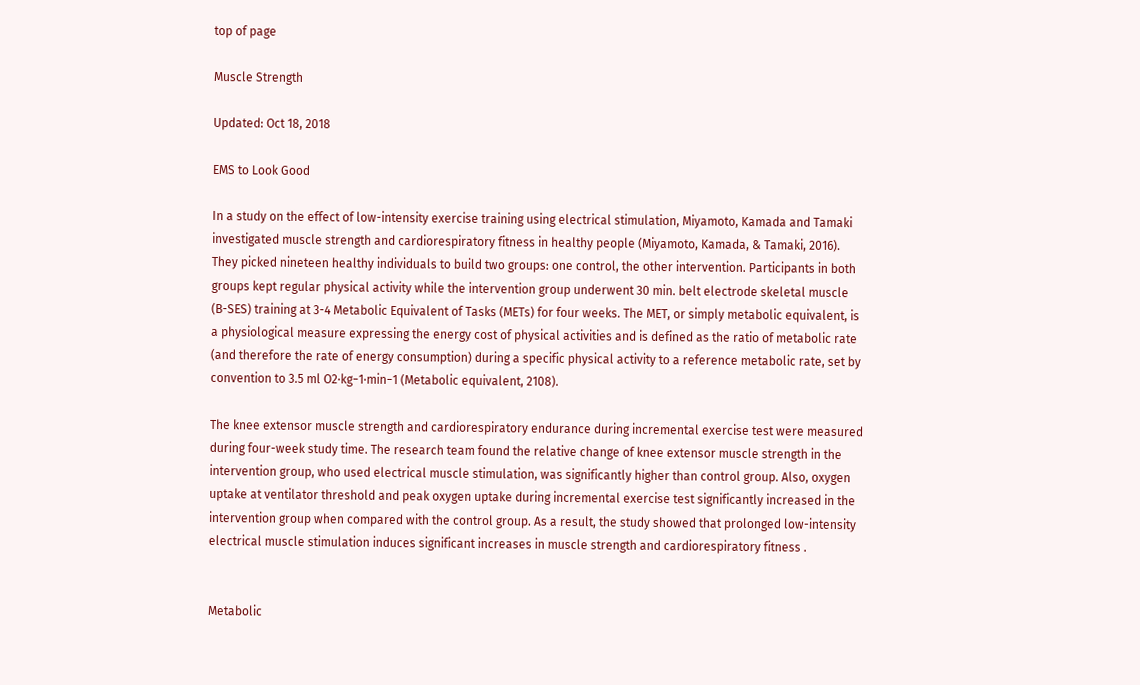top of page

Muscle Strength

Updated: Oct 18, 2018

EMS to Look Good

In a study on the effect of low-intensity exercise training using electrical stimulation, Miyamoto, Kamada and Tamaki investigated muscle strength and cardiorespiratory fitness in healthy people (Miyamoto, Kamada, & Tamaki, 2016). They picked nineteen healthy individuals to build two groups: one control, the other intervention. Participants in both groups kept regular physical activity while the intervention group underwent 30 min. belt electrode skeletal muscle (B-SES) training at 3-4 Metabolic Equivalent of Tasks (METs) for four weeks. The MET, or simply metabolic equivalent, is a physiological measure expressing the energy cost of physical activities and is defined as the ratio of metabolic rate (and therefore the rate of energy consumption) during a specific physical activity to a reference metabolic rate, set by convention to 3.5 ml O2·kg−1·min−1 (Metabolic equivalent, 2108).

The knee extensor muscle strength and cardiorespiratory endurance during incremental exercise test were measured during four-week study time. The research team found the relative change of knee extensor muscle strength in the intervention group, who used electrical muscle stimulation, was significantly higher than control group. Also, oxygen uptake at ventilator threshold and peak oxygen uptake during incremental exercise test significantly increased in the intervention group when compared with the control group. As a result, the study showed that prolonged low-intensity electrical muscle stimulation induces significant increases in muscle strength and cardiorespiratory fitness .


Metabolic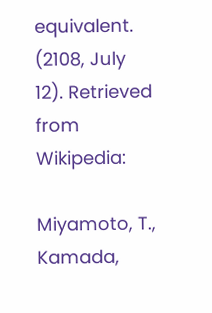equivalent. (2108, July 12). Retrieved from Wikipedia:

Miyamoto, T., Kamada,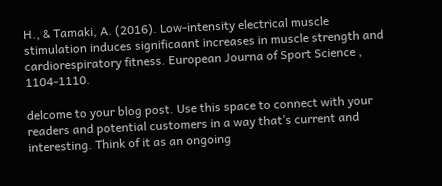H., & Tamaki, A. (2016). Low-intensity electrical muscle stimulation induces significaant increases in muscle strength and cardiorespiratory fitness. European Journa of Sport Science , 1104-1110.

delcome to your blog post. Use this space to connect with your readers and potential customers in a way that’s current and interesting. Think of it as an ongoing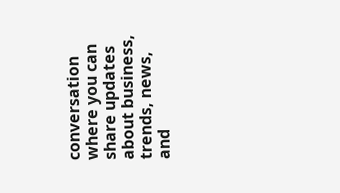conversation where you can share updates about business, trends, news, and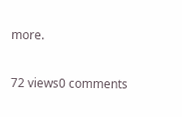more.

72 views0 comments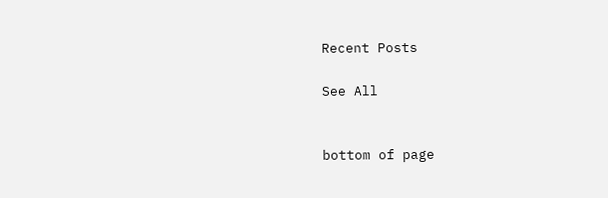Recent Posts

See All


bottom of page